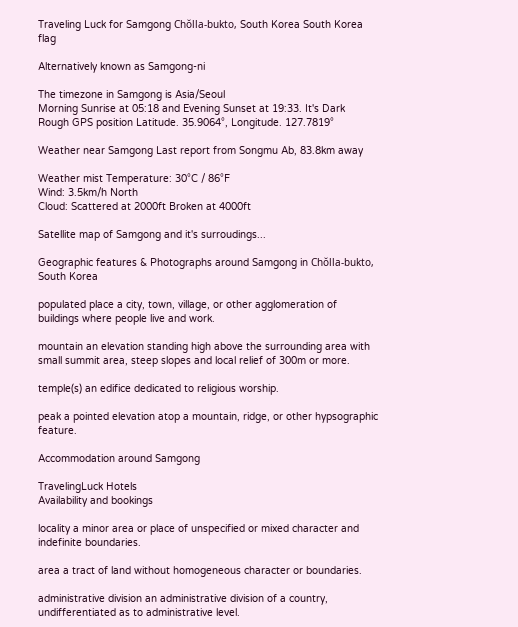Traveling Luck for Samgong Chŏlla-bukto, South Korea South Korea flag

Alternatively known as Samgong-ni

The timezone in Samgong is Asia/Seoul
Morning Sunrise at 05:18 and Evening Sunset at 19:33. It's Dark
Rough GPS position Latitude. 35.9064°, Longitude. 127.7819°

Weather near Samgong Last report from Songmu Ab, 83.8km away

Weather mist Temperature: 30°C / 86°F
Wind: 3.5km/h North
Cloud: Scattered at 2000ft Broken at 4000ft

Satellite map of Samgong and it's surroudings...

Geographic features & Photographs around Samgong in Chŏlla-bukto, South Korea

populated place a city, town, village, or other agglomeration of buildings where people live and work.

mountain an elevation standing high above the surrounding area with small summit area, steep slopes and local relief of 300m or more.

temple(s) an edifice dedicated to religious worship.

peak a pointed elevation atop a mountain, ridge, or other hypsographic feature.

Accommodation around Samgong

TravelingLuck Hotels
Availability and bookings

locality a minor area or place of unspecified or mixed character and indefinite boundaries.

area a tract of land without homogeneous character or boundaries.

administrative division an administrative division of a country, undifferentiated as to administrative level.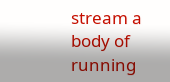stream a body of running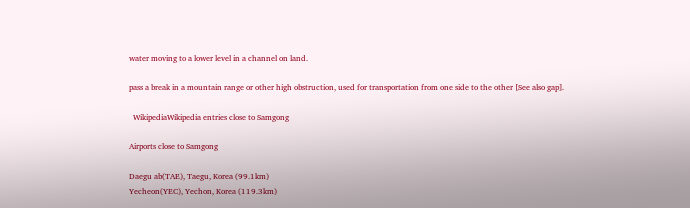water moving to a lower level in a channel on land.

pass a break in a mountain range or other high obstruction, used for transportation from one side to the other [See also gap].

  WikipediaWikipedia entries close to Samgong

Airports close to Samgong

Daegu ab(TAE), Taegu, Korea (99.1km)
Yecheon(YEC), Yechon, Korea (119.3km)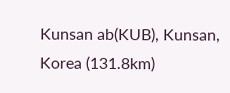Kunsan ab(KUB), Kunsan, Korea (131.8km)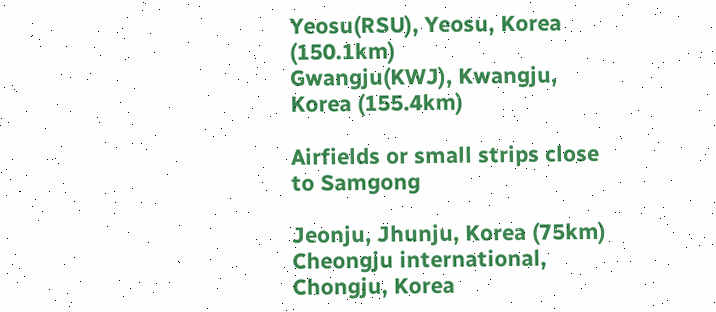Yeosu(RSU), Yeosu, Korea (150.1km)
Gwangju(KWJ), Kwangju, Korea (155.4km)

Airfields or small strips close to Samgong

Jeonju, Jhunju, Korea (75km)
Cheongju international, Chongju, Korea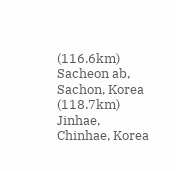(116.6km)
Sacheon ab, Sachon, Korea (118.7km)
Jinhae, Chinhae, Korea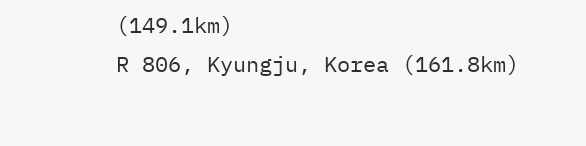(149.1km)
R 806, Kyungju, Korea (161.8km)